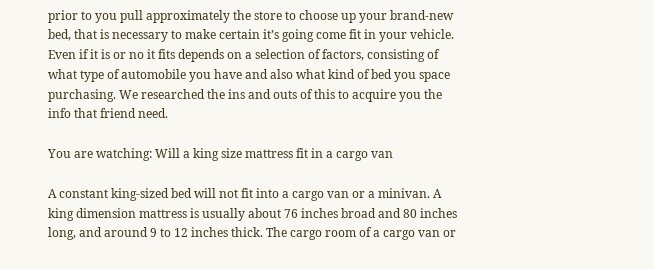prior to you pull approximately the store to choose up your brand-new bed, that is necessary to make certain it’s going come fit in your vehicle. Even if it is or no it fits depends on a selection of factors, consisting of what type of automobile you have and also what kind of bed you space purchasing. We researched the ins and outs of this to acquire you the info that friend need.

You are watching: Will a king size mattress fit in a cargo van

A constant king-sized bed will not fit into a cargo van or a minivan. A king dimension mattress is usually about 76 inches broad and 80 inches long, and around 9 to 12 inches thick. The cargo room of a cargo van or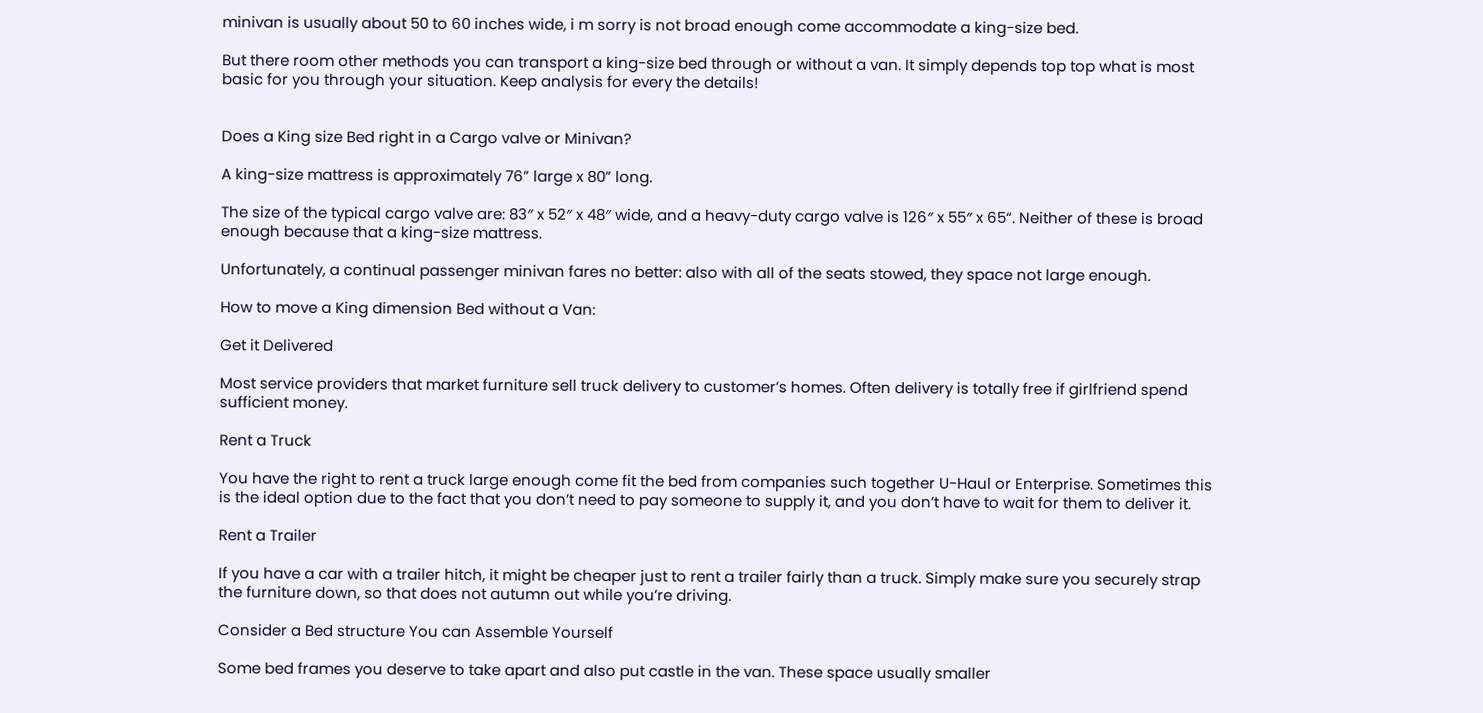minivan is usually about 50 to 60 inches wide, i m sorry is not broad enough come accommodate a king-size bed.

But there room other methods you can transport a king-size bed through or without a van. It simply depends top top what is most basic for you through your situation. Keep analysis for every the details!


Does a King size Bed right in a Cargo valve or Minivan?

A king-size mattress is approximately 76” large x 80” long.

The size of the typical cargo valve are: 83″ x 52″ x 48″ wide, and a heavy-duty cargo valve is 126″ x 55″ x 65“. Neither of these is broad enough because that a king-size mattress.

Unfortunately, a continual passenger minivan fares no better: also with all of the seats stowed, they space not large enough.

How to move a King dimension Bed without a Van:

Get it Delivered

Most service providers that market furniture sell truck delivery to customer’s homes. Often delivery is totally free if girlfriend spend sufficient money.

Rent a Truck

You have the right to rent a truck large enough come fit the bed from companies such together U-Haul or Enterprise. Sometimes this is the ideal option due to the fact that you don’t need to pay someone to supply it, and you don’t have to wait for them to deliver it.

Rent a Trailer

If you have a car with a trailer hitch, it might be cheaper just to rent a trailer fairly than a truck. Simply make sure you securely strap the furniture down, so that does not autumn out while you’re driving.

Consider a Bed structure You can Assemble Yourself

Some bed frames you deserve to take apart and also put castle in the van. These space usually smaller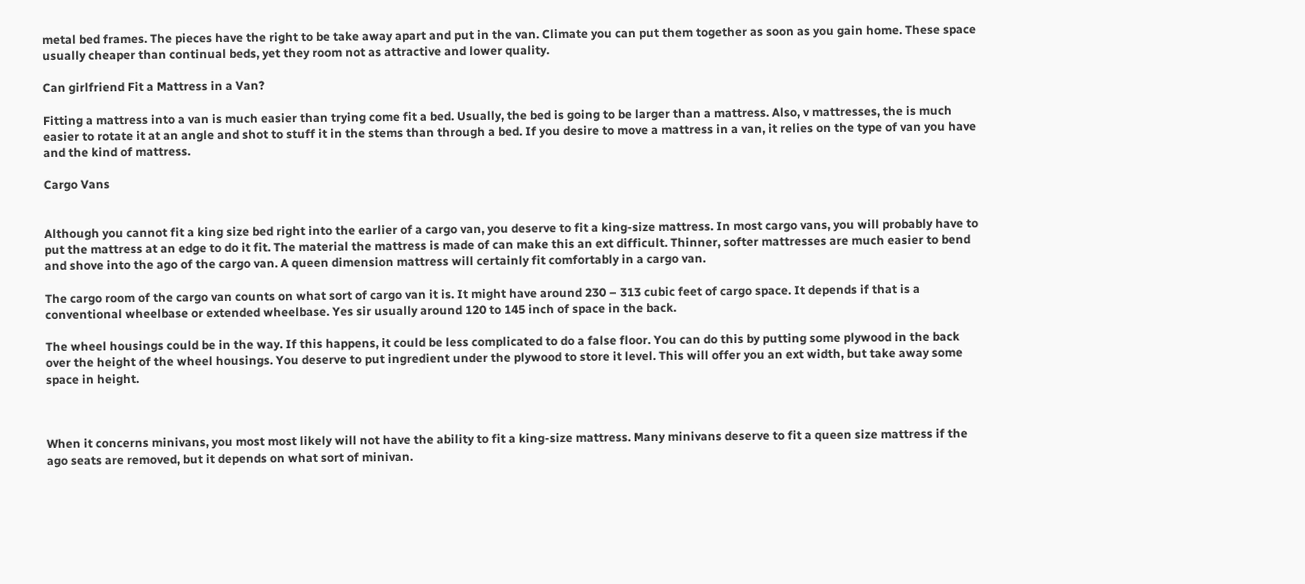metal bed frames. The pieces have the right to be take away apart and put in the van. Climate you can put them together as soon as you gain home. These space usually cheaper than continual beds, yet they room not as attractive and lower quality.

Can girlfriend Fit a Mattress in a Van?

Fitting a mattress into a van is much easier than trying come fit a bed. Usually, the bed is going to be larger than a mattress. Also, v mattresses, the is much easier to rotate it at an angle and shot to stuff it in the stems than through a bed. If you desire to move a mattress in a van, it relies on the type of van you have and the kind of mattress.

Cargo Vans


Although you cannot fit a king size bed right into the earlier of a cargo van, you deserve to fit a king-size mattress. In most cargo vans, you will probably have to put the mattress at an edge to do it fit. The material the mattress is made of can make this an ext difficult. Thinner, softer mattresses are much easier to bend and shove into the ago of the cargo van. A queen dimension mattress will certainly fit comfortably in a cargo van.

The cargo room of the cargo van counts on what sort of cargo van it is. It might have around 230 – 313 cubic feet of cargo space. It depends if that is a conventional wheelbase or extended wheelbase. Yes sir usually around 120 to 145 inch of space in the back.

The wheel housings could be in the way. If this happens, it could be less complicated to do a false floor. You can do this by putting some plywood in the back over the height of the wheel housings. You deserve to put ingredient under the plywood to store it level. This will offer you an ext width, but take away some space in height.



When it concerns minivans, you most most likely will not have the ability to fit a king-size mattress. Many minivans deserve to fit a queen size mattress if the ago seats are removed, but it depends on what sort of minivan.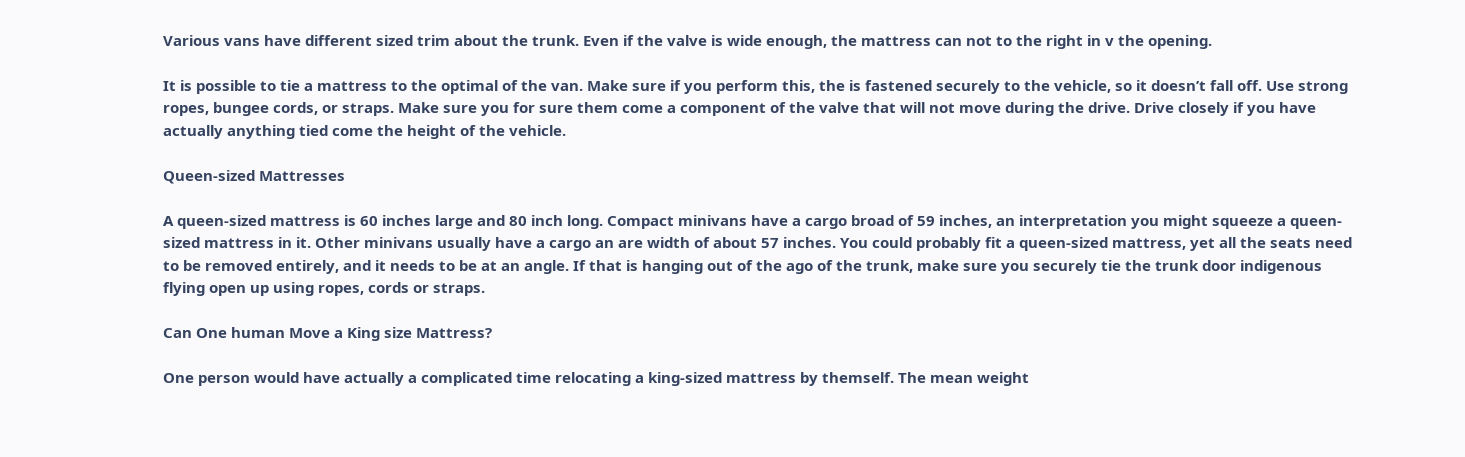Various vans have different sized trim about the trunk. Even if the valve is wide enough, the mattress can not to the right in v the opening.

It is possible to tie a mattress to the optimal of the van. Make sure if you perform this, the is fastened securely to the vehicle, so it doesn’t fall off. Use strong ropes, bungee cords, or straps. Make sure you for sure them come a component of the valve that will not move during the drive. Drive closely if you have actually anything tied come the height of the vehicle.

Queen-sized Mattresses

A queen-sized mattress is 60 inches large and 80 inch long. Compact minivans have a cargo broad of 59 inches, an interpretation you might squeeze a queen-sized mattress in it. Other minivans usually have a cargo an are width of about 57 inches. You could probably fit a queen-sized mattress, yet all the seats need to be removed entirely, and it needs to be at an angle. If that is hanging out of the ago of the trunk, make sure you securely tie the trunk door indigenous flying open up using ropes, cords or straps.

Can One human Move a King size Mattress?

One person would have actually a complicated time relocating a king-sized mattress by themself. The mean weight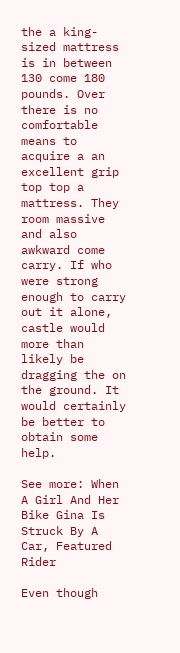the a king-sized mattress is in between 130 come 180 pounds. Over there is no comfortable means to acquire a an excellent grip top top a mattress. They room massive and also awkward come carry. If who were strong enough to carry out it alone, castle would more than likely be dragging the on the ground. It would certainly be better to obtain some help.

See more: When A Girl And Her Bike Gina Is Struck By A Car, Featured Rider

Even though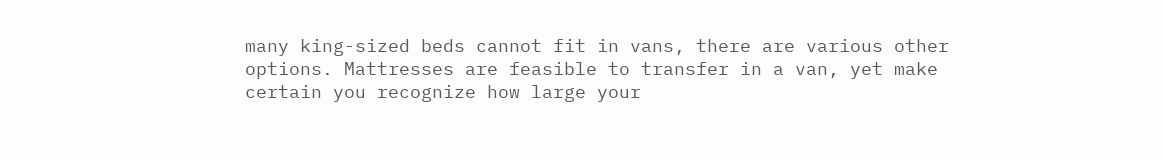many king-sized beds cannot fit in vans, there are various other options. Mattresses are feasible to transfer in a van, yet make certain you recognize how large your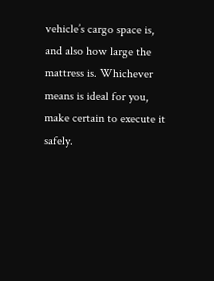vehicle’s cargo space is, and also how large the mattress is. Whichever means is ideal for you, make certain to execute it safely.